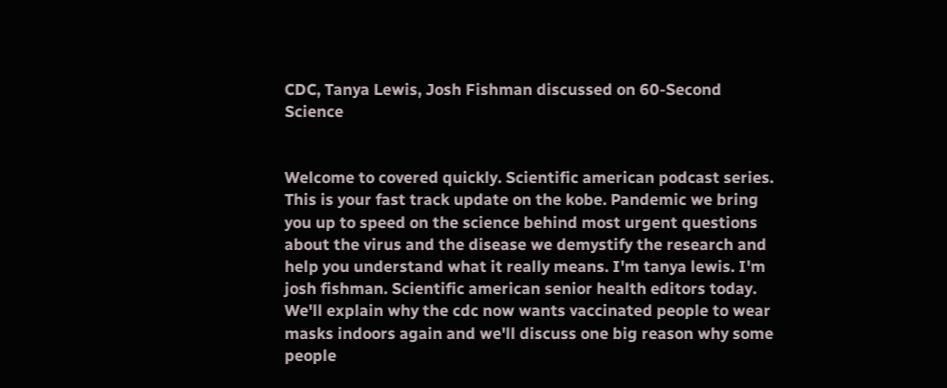CDC, Tanya Lewis, Josh Fishman discussed on 60-Second Science


Welcome to covered quickly. Scientific american podcast series. This is your fast track update on the kobe. Pandemic we bring you up to speed on the science behind most urgent questions about the virus and the disease we demystify the research and help you understand what it really means. I'm tanya lewis. I'm josh fishman. Scientific american senior health editors today. We'll explain why the cdc now wants vaccinated people to wear masks indoors again and we'll discuss one big reason why some people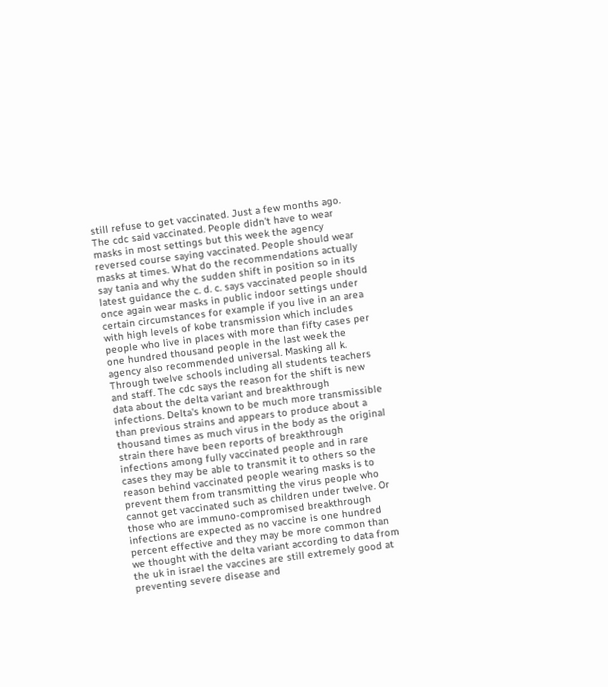still refuse to get vaccinated. Just a few months ago. The cdc said vaccinated. People didn't have to wear masks in most settings but this week the agency reversed course saying vaccinated. People should wear masks at times. What do the recommendations actually say tania and why the sudden shift in position so in its latest guidance the c. d. c. says vaccinated people should once again wear masks in public indoor settings under certain circumstances for example if you live in an area with high levels of kobe transmission which includes people who live in places with more than fifty cases per one hundred thousand people in the last week the agency also recommended universal. Masking all k. Through twelve schools including all students teachers and staff. The cdc says the reason for the shift is new data about the delta variant and breakthrough infections. Delta's known to be much more transmissible than previous strains and appears to produce about a thousand times as much virus in the body as the original strain there have been reports of breakthrough infections among fully vaccinated people and in rare cases they may be able to transmit it to others so the reason behind vaccinated people wearing masks is to prevent them from transmitting the virus people who cannot get vaccinated such as children under twelve. Or those who are immuno-compromised breakthrough infections are expected as no vaccine is one hundred percent effective and they may be more common than we thought with the delta variant according to data from the uk in israel the vaccines are still extremely good at preventing severe disease and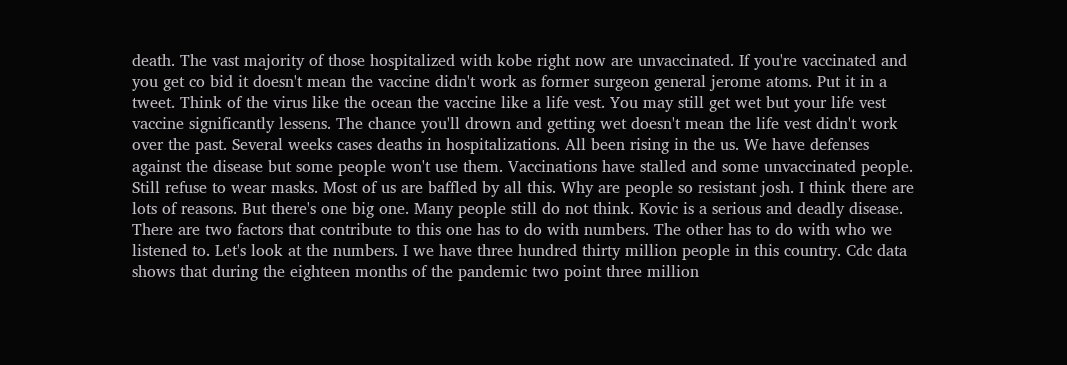death. The vast majority of those hospitalized with kobe right now are unvaccinated. If you're vaccinated and you get co bid it doesn't mean the vaccine didn't work as former surgeon general jerome atoms. Put it in a tweet. Think of the virus like the ocean the vaccine like a life vest. You may still get wet but your life vest vaccine significantly lessens. The chance you'll drown and getting wet doesn't mean the life vest didn't work over the past. Several weeks cases deaths in hospitalizations. All been rising in the us. We have defenses against the disease but some people won't use them. Vaccinations have stalled and some unvaccinated people. Still refuse to wear masks. Most of us are baffled by all this. Why are people so resistant josh. I think there are lots of reasons. But there's one big one. Many people still do not think. Kovic is a serious and deadly disease. There are two factors that contribute to this one has to do with numbers. The other has to do with who we listened to. Let's look at the numbers. I we have three hundred thirty million people in this country. Cdc data shows that during the eighteen months of the pandemic two point three million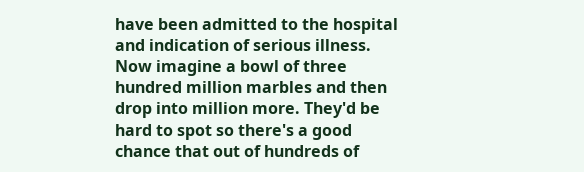have been admitted to the hospital and indication of serious illness. Now imagine a bowl of three hundred million marbles and then drop into million more. They'd be hard to spot so there's a good chance that out of hundreds of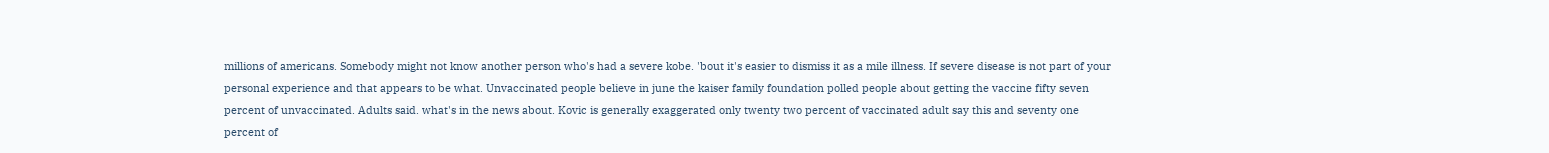millions of americans. Somebody might not know another person who's had a severe kobe. 'bout it's easier to dismiss it as a mile illness. If severe disease is not part of your personal experience and that appears to be what. Unvaccinated people believe in june the kaiser family foundation polled people about getting the vaccine fifty seven percent of unvaccinated. Adults said. what's in the news about. Kovic is generally exaggerated only twenty two percent of vaccinated adult say this and seventy one percent of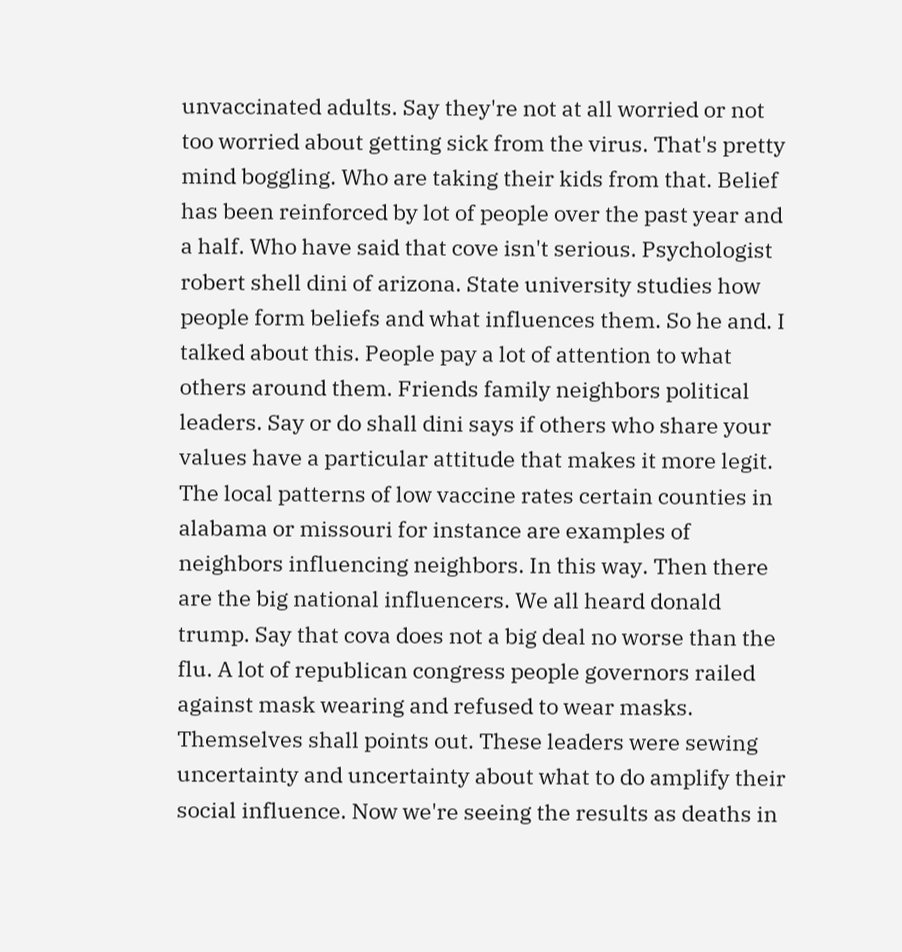unvaccinated adults. Say they're not at all worried or not too worried about getting sick from the virus. That's pretty mind boggling. Who are taking their kids from that. Belief has been reinforced by lot of people over the past year and a half. Who have said that cove isn't serious. Psychologist robert shell dini of arizona. State university studies how people form beliefs and what influences them. So he and. I talked about this. People pay a lot of attention to what others around them. Friends family neighbors political leaders. Say or do shall dini says if others who share your values have a particular attitude that makes it more legit. The local patterns of low vaccine rates certain counties in alabama or missouri for instance are examples of neighbors influencing neighbors. In this way. Then there are the big national influencers. We all heard donald trump. Say that cova does not a big deal no worse than the flu. A lot of republican congress people governors railed against mask wearing and refused to wear masks. Themselves shall points out. These leaders were sewing uncertainty and uncertainty about what to do amplify their social influence. Now we're seeing the results as deaths in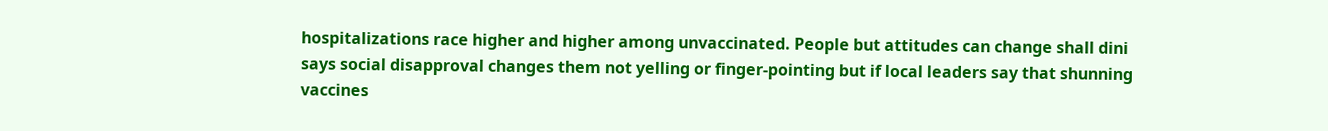hospitalizations race higher and higher among unvaccinated. People but attitudes can change shall dini says social disapproval changes them not yelling or finger-pointing but if local leaders say that shunning vaccines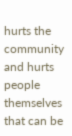hurts the community and hurts people themselves that can be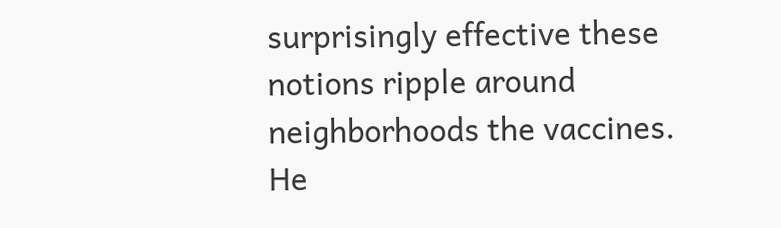surprisingly effective these notions ripple around neighborhoods the vaccines. He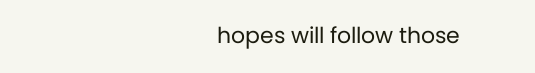hopes will follow those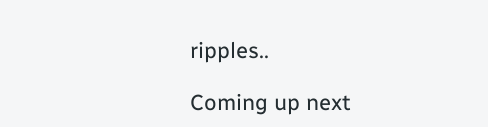ripples..

Coming up next